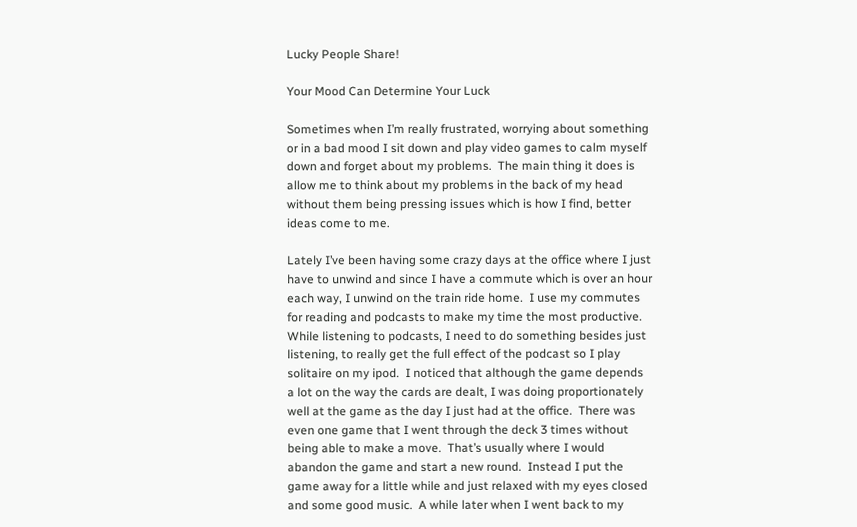Lucky People Share!

Your Mood Can Determine Your Luck

Sometimes when I’m really frustrated, worrying about something or in a bad mood I sit down and play video games to calm myself down and forget about my problems.  The main thing it does is allow me to think about my problems in the back of my head without them being pressing issues which is how I find, better ideas come to me.

Lately I’ve been having some crazy days at the office where I just have to unwind and since I have a commute which is over an hour each way, I unwind on the train ride home.  I use my commutes for reading and podcasts to make my time the most productive.  While listening to podcasts, I need to do something besides just listening, to really get the full effect of the podcast so I play solitaire on my ipod.  I noticed that although the game depends a lot on the way the cards are dealt, I was doing proportionately well at the game as the day I just had at the office.  There was even one game that I went through the deck 3 times without being able to make a move.  That’s usually where I would abandon the game and start a new round.  Instead I put the game away for a little while and just relaxed with my eyes closed and some good music.  A while later when I went back to my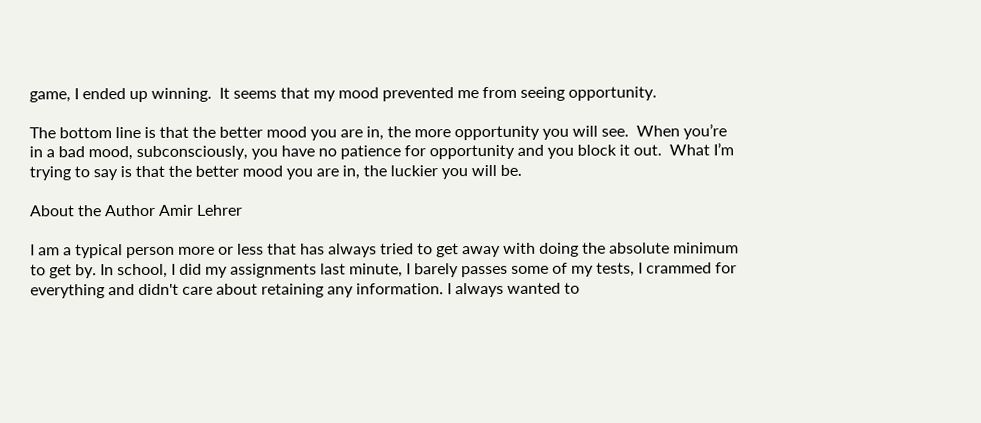game, I ended up winning.  It seems that my mood prevented me from seeing opportunity.

The bottom line is that the better mood you are in, the more opportunity you will see.  When you’re in a bad mood, subconsciously, you have no patience for opportunity and you block it out.  What I’m trying to say is that the better mood you are in, the luckier you will be.

About the Author Amir Lehrer

I am a typical person more or less that has always tried to get away with doing the absolute minimum to get by. In school, I did my assignments last minute, I barely passes some of my tests, I crammed for everything and didn't care about retaining any information. I always wanted to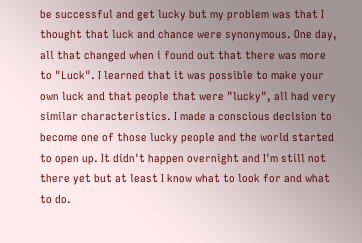be successful and get lucky but my problem was that I thought that luck and chance were synonymous. One day, all that changed when i found out that there was more to "Luck". I learned that it was possible to make your own luck and that people that were "lucky", all had very similar characteristics. I made a conscious decision to become one of those lucky people and the world started to open up. It didn't happen overnight and I'm still not there yet but at least I know what to look for and what to do.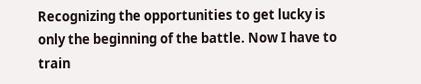Recognizing the opportunities to get lucky is only the beginning of the battle. Now I have to train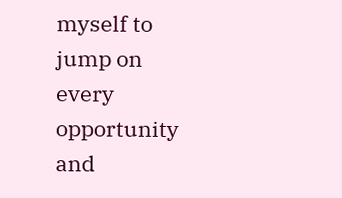myself to jump on every opportunity and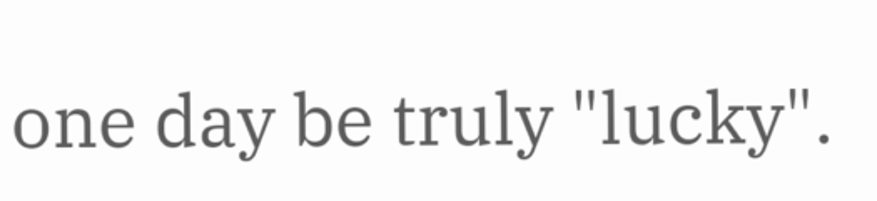one day be truly "lucky".